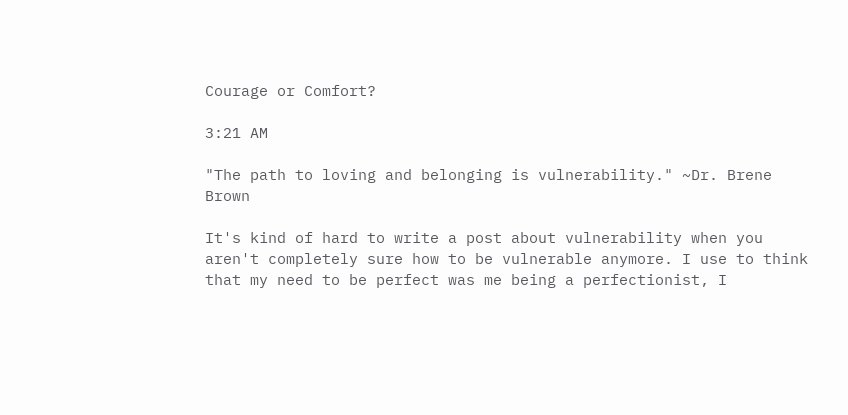Courage or Comfort?

3:21 AM

"The path to loving and belonging is vulnerability." ~Dr. Brene Brown

It's kind of hard to write a post about vulnerability when you aren't completely sure how to be vulnerable anymore. I use to think that my need to be perfect was me being a perfectionist, I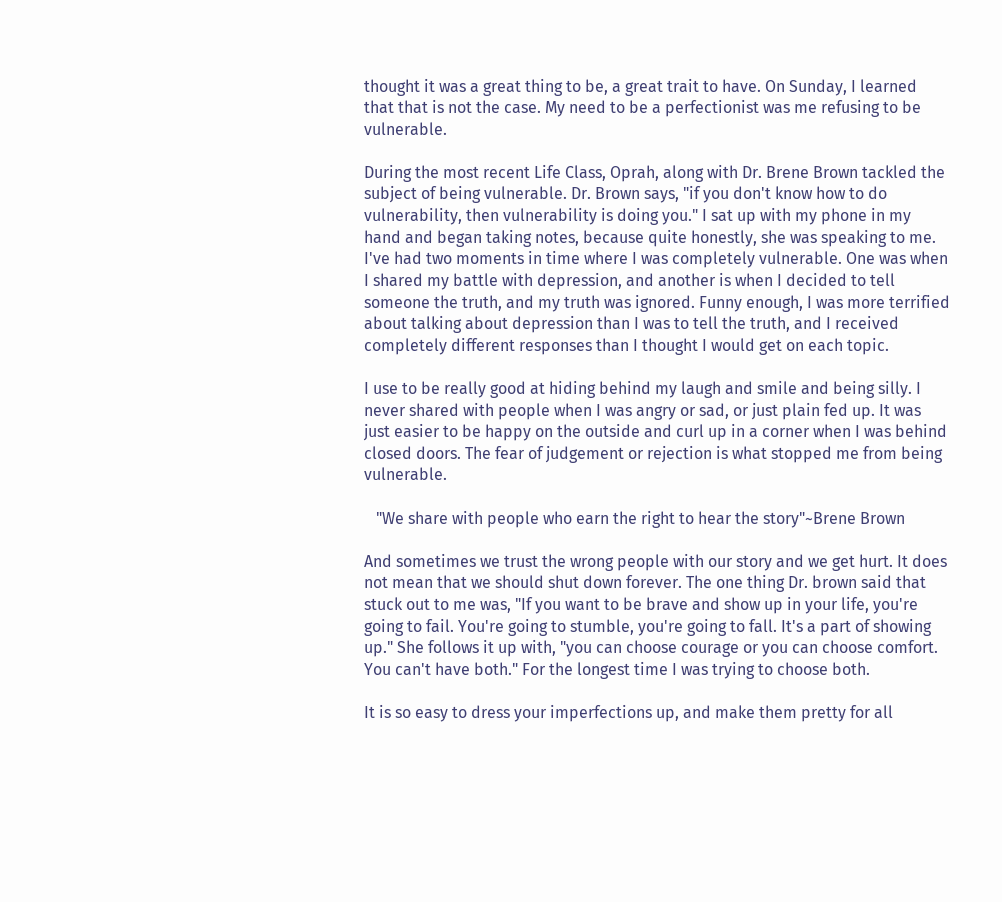thought it was a great thing to be, a great trait to have. On Sunday, I learned that that is not the case. My need to be a perfectionist was me refusing to be vulnerable.

During the most recent Life Class, Oprah, along with Dr. Brene Brown tackled the subject of being vulnerable. Dr. Brown says, "if you don't know how to do vulnerability, then vulnerability is doing you." I sat up with my phone in my hand and began taking notes, because quite honestly, she was speaking to me. I've had two moments in time where I was completely vulnerable. One was when I shared my battle with depression, and another is when I decided to tell someone the truth, and my truth was ignored. Funny enough, I was more terrified about talking about depression than I was to tell the truth, and I received completely different responses than I thought I would get on each topic.

I use to be really good at hiding behind my laugh and smile and being silly. I never shared with people when I was angry or sad, or just plain fed up. It was just easier to be happy on the outside and curl up in a corner when I was behind closed doors. The fear of judgement or rejection is what stopped me from being vulnerable.

   "We share with people who earn the right to hear the story"~Brene Brown

And sometimes we trust the wrong people with our story and we get hurt. It does not mean that we should shut down forever. The one thing Dr. brown said that stuck out to me was, "If you want to be brave and show up in your life, you're going to fail. You're going to stumble, you're going to fall. It's a part of showing up." She follows it up with, "you can choose courage or you can choose comfort. You can't have both." For the longest time I was trying to choose both.

It is so easy to dress your imperfections up, and make them pretty for all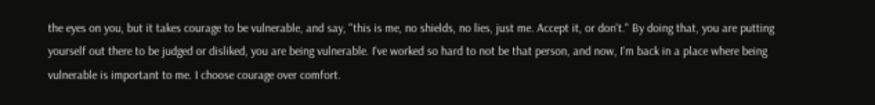the eyes on you, but it takes courage to be vulnerable, and say, "this is me, no shields, no lies, just me. Accept it, or don't." By doing that, you are putting yourself out there to be judged or disliked, you are being vulnerable. I've worked so hard to not be that person, and now, I'm back in a place where being vulnerable is important to me. I choose courage over comfort.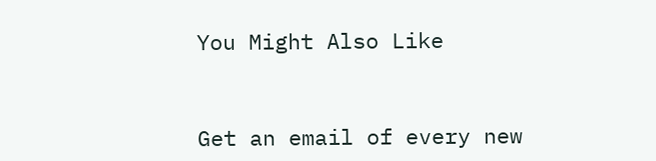You Might Also Like



Get an email of every new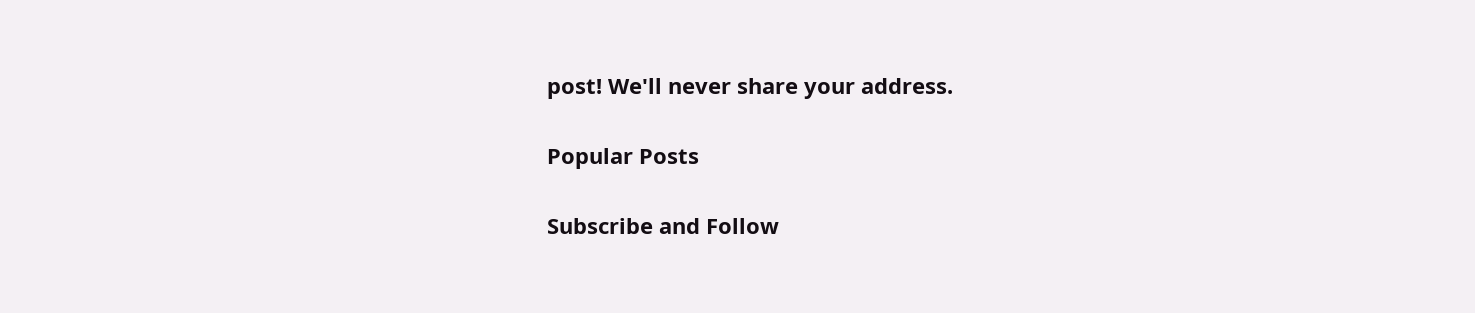post! We'll never share your address.

Popular Posts

Subscribe and Follow